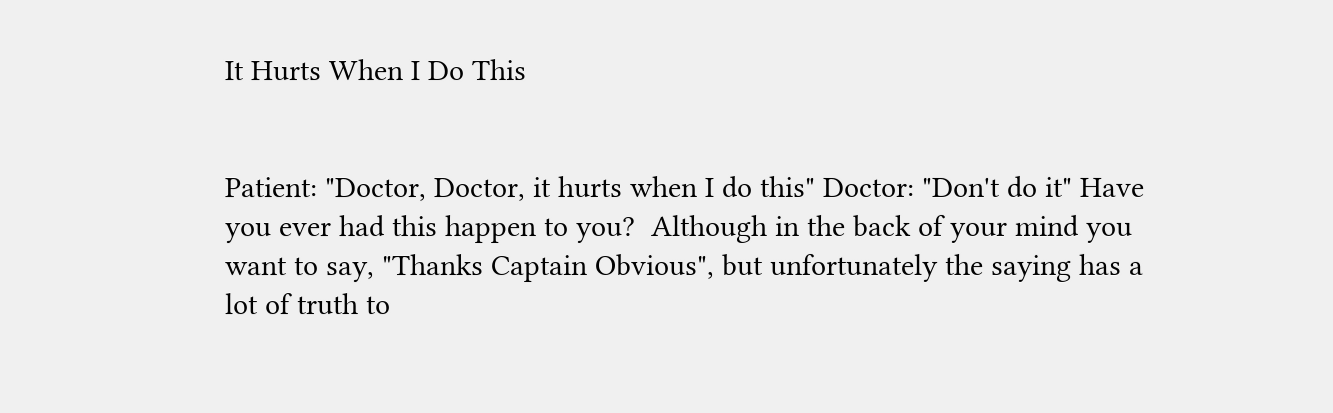It Hurts When I Do This


Patient: "Doctor, Doctor, it hurts when I do this" Doctor: "Don't do it" Have you ever had this happen to you?  Although in the back of your mind you want to say, "Thanks Captain Obvious", but unfortunately the saying has a lot of truth to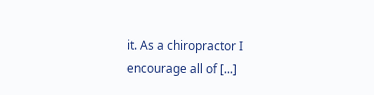it. As a chiropractor I encourage all of [...]